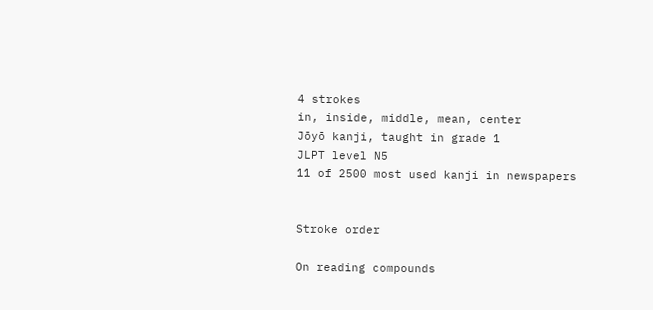4 strokes
in, inside, middle, mean, center
Jōyō kanji, taught in grade 1
JLPT level N5
11 of 2500 most used kanji in newspapers


Stroke order

On reading compounds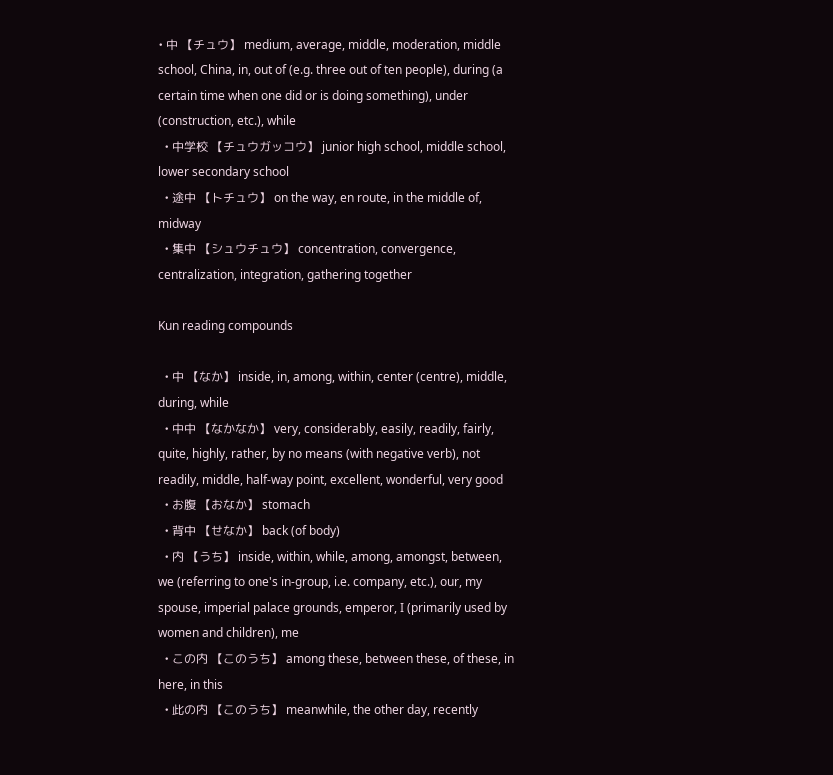• 中 【チュウ】 medium, average, middle, moderation, middle school, China, in, out of (e.g. three out of ten people), during (a certain time when one did or is doing something), under (construction, etc.), while
  • 中学校 【チュウガッコウ】 junior high school, middle school, lower secondary school
  • 途中 【トチュウ】 on the way, en route, in the middle of, midway
  • 集中 【シュウチュウ】 concentration, convergence, centralization, integration, gathering together

Kun reading compounds

  • 中 【なか】 inside, in, among, within, center (centre), middle, during, while
  • 中中 【なかなか】 very, considerably, easily, readily, fairly, quite, highly, rather, by no means (with negative verb), not readily, middle, half-way point, excellent, wonderful, very good
  • お腹 【おなか】 stomach
  • 背中 【せなか】 back (of body)
  • 内 【うち】 inside, within, while, among, amongst, between, we (referring to one's in-group, i.e. company, etc.), our, my spouse, imperial palace grounds, emperor, I (primarily used by women and children), me
  • この内 【このうち】 among these, between these, of these, in here, in this
  • 此の内 【このうち】 meanwhile, the other day, recently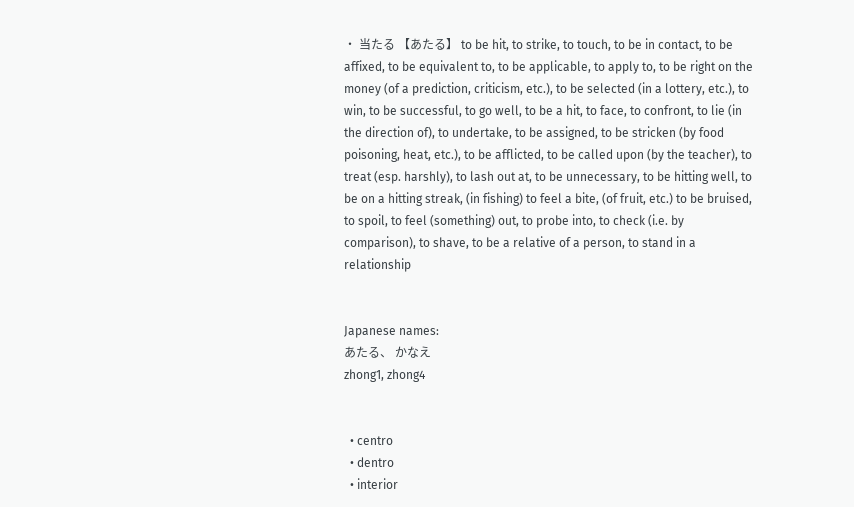• 当たる 【あたる】 to be hit, to strike, to touch, to be in contact, to be affixed, to be equivalent to, to be applicable, to apply to, to be right on the money (of a prediction, criticism, etc.), to be selected (in a lottery, etc.), to win, to be successful, to go well, to be a hit, to face, to confront, to lie (in the direction of), to undertake, to be assigned, to be stricken (by food poisoning, heat, etc.), to be afflicted, to be called upon (by the teacher), to treat (esp. harshly), to lash out at, to be unnecessary, to be hitting well, to be on a hitting streak, (in fishing) to feel a bite, (of fruit, etc.) to be bruised, to spoil, to feel (something) out, to probe into, to check (i.e. by comparison), to shave, to be a relative of a person, to stand in a relationship


Japanese names:
あたる、 かなえ
zhong1, zhong4


  • centro
  • dentro
  • interior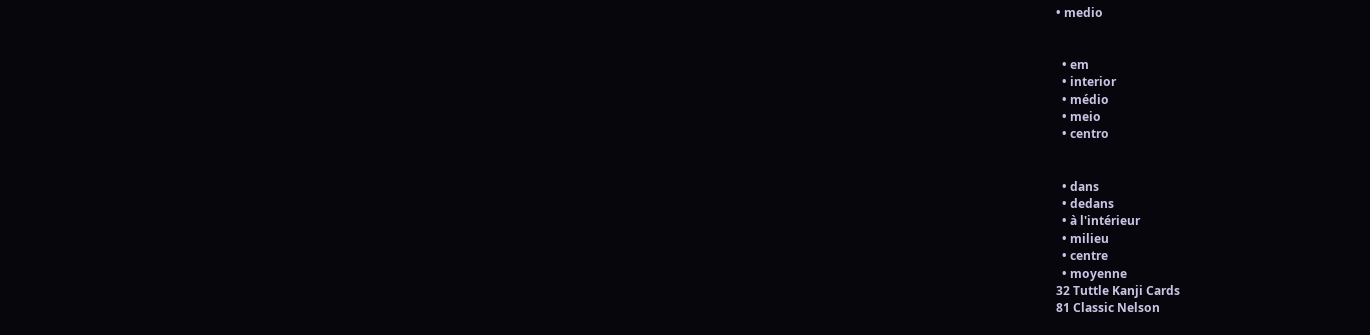• medio


  • em
  • interior
  • médio
  • meio
  • centro


  • dans
  • dedans
  • à l'intérieur
  • milieu
  • centre
  • moyenne
32 Tuttle Kanji Cards
81 Classic Nelson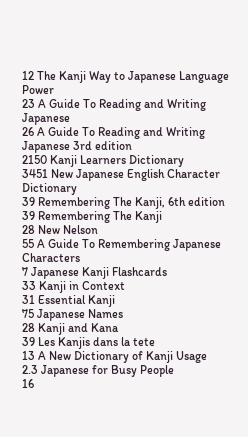12 The Kanji Way to Japanese Language Power
23 A Guide To Reading and Writing Japanese
26 A Guide To Reading and Writing Japanese 3rd edition
2150 Kanji Learners Dictionary
3451 New Japanese English Character Dictionary
39 Remembering The Kanji, 6th edition
39 Remembering The Kanji
28 New Nelson
55 A Guide To Remembering Japanese Characters
7 Japanese Kanji Flashcards
33 Kanji in Context
31 Essential Kanji
75 Japanese Names
28 Kanji and Kana
39 Les Kanjis dans la tete
13 A New Dictionary of Kanji Usage
2.3 Japanese for Busy People
16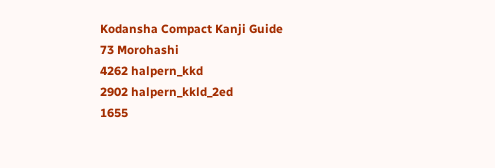Kodansha Compact Kanji Guide
73 Morohashi
4262 halpern_kkd
2902 halpern_kkld_2ed
1655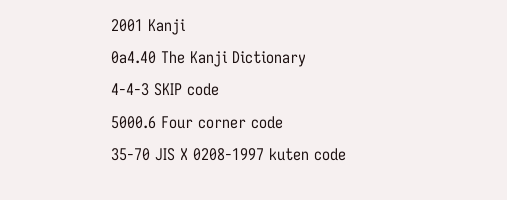2001 Kanji
0a4.40 The Kanji Dictionary
4-4-3 SKIP code
5000.6 Four corner code
35-70 JIS X 0208-1997 kuten code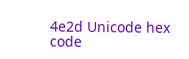4e2d Unicode hex code